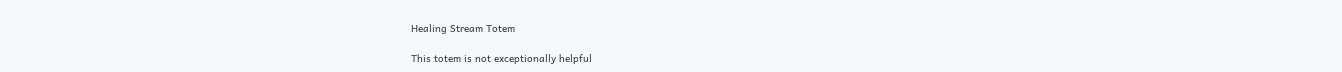Healing Stream Totem

This totem is not exceptionally helpful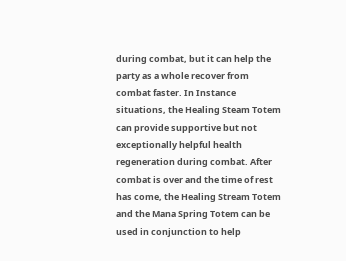during combat, but it can help the party as a whole recover from combat faster. In Instance situations, the Healing Steam Totem can provide supportive but not exceptionally helpful health regeneration during combat. After combat is over and the time of rest has come, the Healing Stream Totem and the Mana Spring Totem can be used in conjunction to help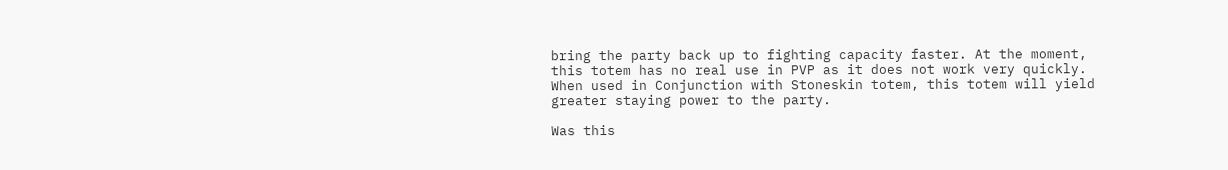bring the party back up to fighting capacity faster. At the moment, this totem has no real use in PVP as it does not work very quickly. When used in Conjunction with Stoneskin totem, this totem will yield greater staying power to the party.

Was this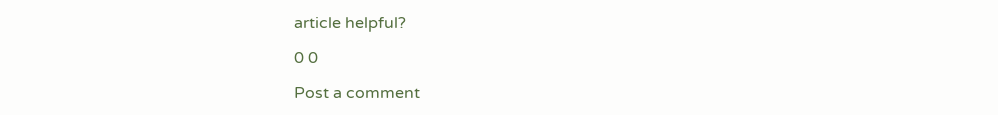article helpful?

0 0

Post a comment